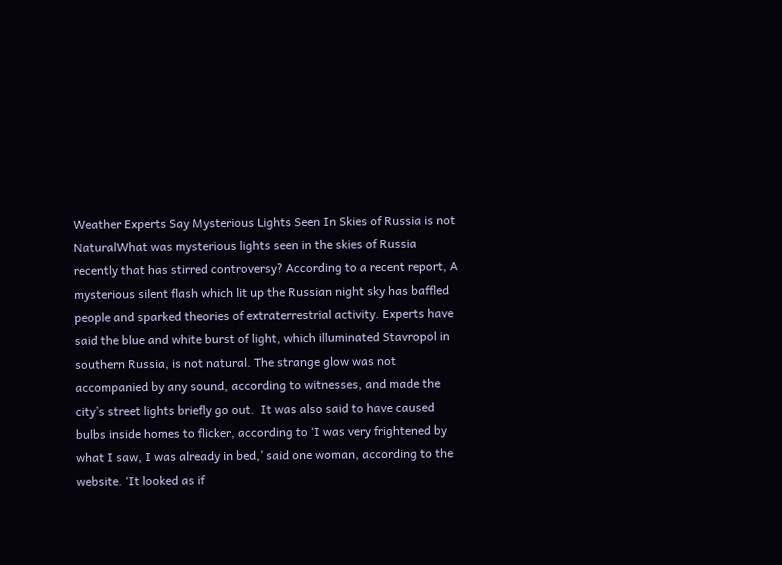Weather Experts Say Mysterious Lights Seen In Skies of Russia is not NaturalWhat was mysterious lights seen in the skies of Russia recently that has stirred controversy? According to a recent report, A mysterious silent flash which lit up the Russian night sky has baffled people and sparked theories of extraterrestrial activity. Experts have said the blue and white burst of light, which illuminated Stavropol in southern Russia, is not natural. The strange glow was not accompanied by any sound, according to witnesses, and made the city’s street lights briefly go out.  It was also said to have caused bulbs inside homes to flicker, according to ‘I was very frightened by what I saw, I was already in bed,’ said one woman, according to the website. ‘It looked as if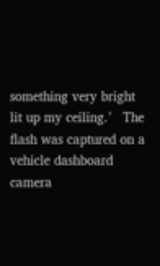something very bright lit up my ceiling.’   The flash was captured on a vehicle dashboard camera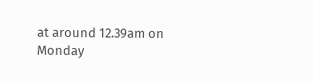at around 12.39am on Monday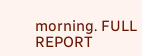morning. FULL REPORT